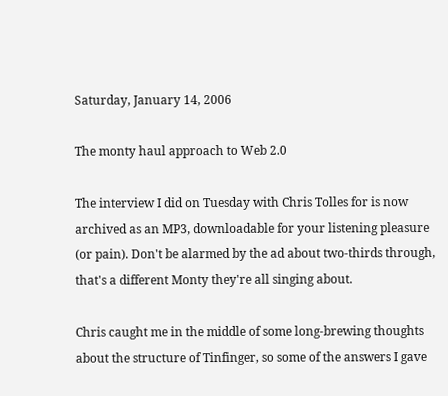Saturday, January 14, 2006

The monty haul approach to Web 2.0

The interview I did on Tuesday with Chris Tolles for is now archived as an MP3, downloadable for your listening pleasure (or pain). Don't be alarmed by the ad about two-thirds through, that's a different Monty they're all singing about.

Chris caught me in the middle of some long-brewing thoughts about the structure of Tinfinger, so some of the answers I gave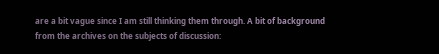are a bit vague since I am still thinking them through. A bit of background from the archives on the subjects of discussion: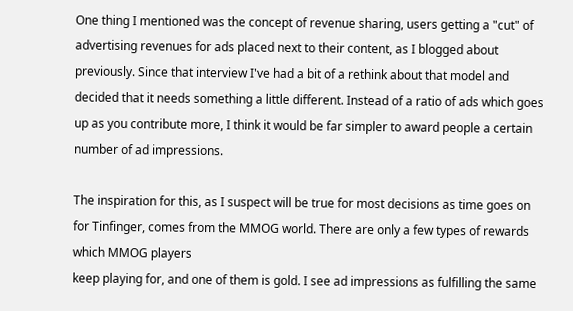One thing I mentioned was the concept of revenue sharing, users getting a "cut" of advertising revenues for ads placed next to their content, as I blogged about previously. Since that interview I've had a bit of a rethink about that model and decided that it needs something a little different. Instead of a ratio of ads which goes up as you contribute more, I think it would be far simpler to award people a certain number of ad impressions.

The inspiration for this, as I suspect will be true for most decisions as time goes on for Tinfinger, comes from the MMOG world. There are only a few types of rewards which MMOG players
keep playing for, and one of them is gold. I see ad impressions as fulfilling the same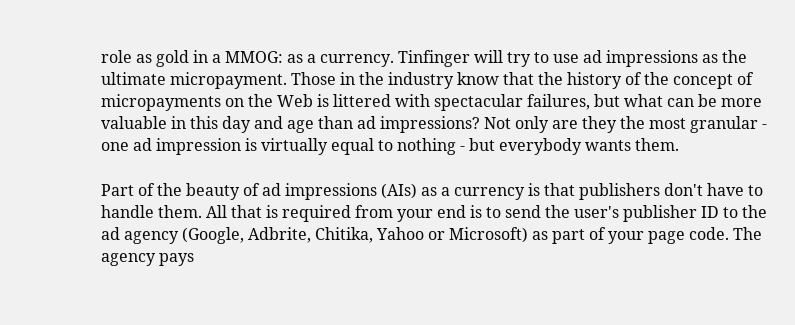role as gold in a MMOG: as a currency. Tinfinger will try to use ad impressions as the ultimate micropayment. Those in the industry know that the history of the concept of micropayments on the Web is littered with spectacular failures, but what can be more valuable in this day and age than ad impressions? Not only are they the most granular - one ad impression is virtually equal to nothing - but everybody wants them.

Part of the beauty of ad impressions (AIs) as a currency is that publishers don't have to handle them. All that is required from your end is to send the user's publisher ID to the ad agency (Google, Adbrite, Chitika, Yahoo or Microsoft) as part of your page code. The agency pays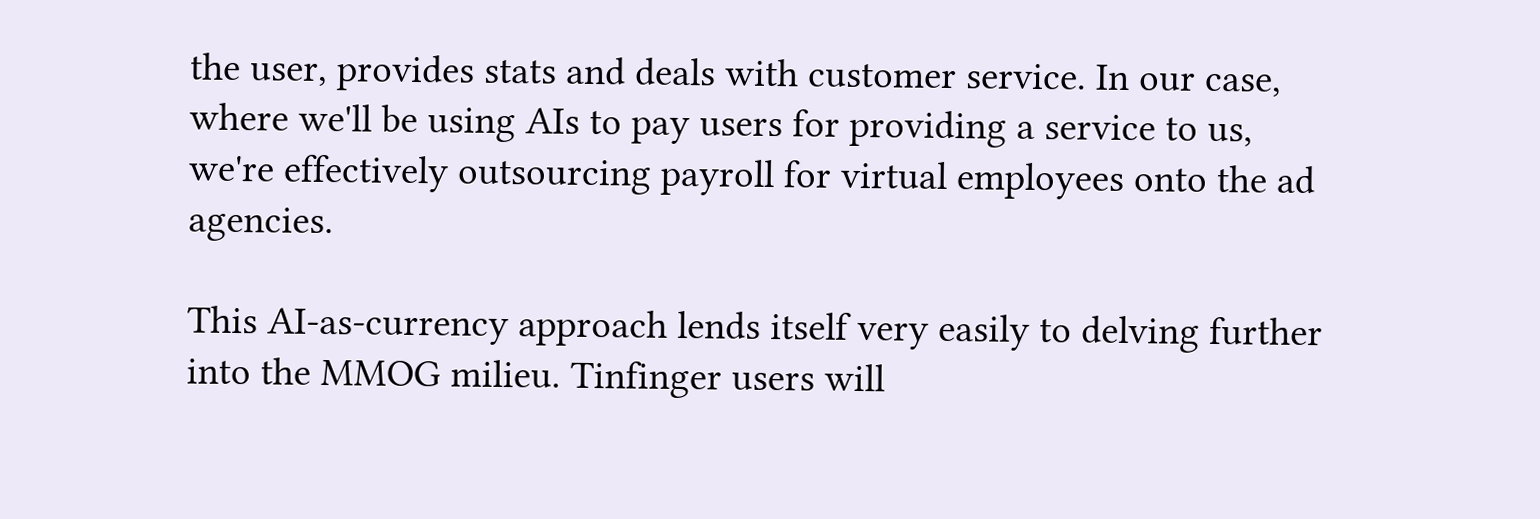the user, provides stats and deals with customer service. In our case, where we'll be using AIs to pay users for providing a service to us, we're effectively outsourcing payroll for virtual employees onto the ad agencies.

This AI-as-currency approach lends itself very easily to delving further into the MMOG milieu. Tinfinger users will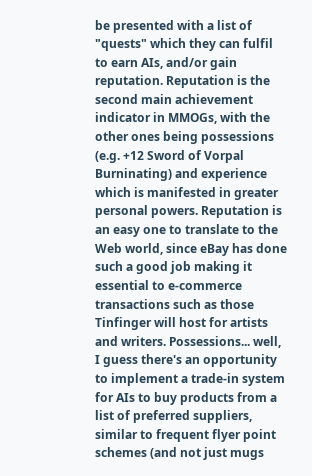be presented with a list of "quests" which they can fulfil to earn AIs, and/or gain reputation. Reputation is the second main achievement indicator in MMOGs, with the other ones being possessions (e.g. +12 Sword of Vorpal Burninating) and experience which is manifested in greater personal powers. Reputation is an easy one to translate to the Web world, since eBay has done such a good job making it essential to e-commerce transactions such as those Tinfinger will host for artists and writers. Possessions... well, I guess there's an opportunity to implement a trade-in system for AIs to buy products from a list of preferred suppliers, similar to frequent flyer point schemes (and not just mugs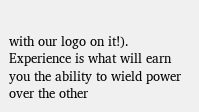with our logo on it!). Experience is what will earn you the ability to wield power over the other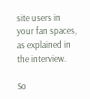site users in your fan spaces, as explained in the interview.

So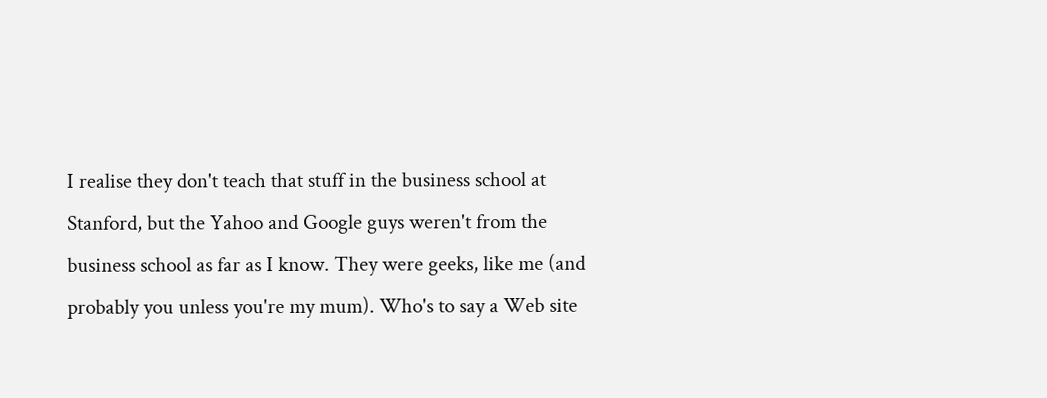I realise they don't teach that stuff in the business school at Stanford, but the Yahoo and Google guys weren't from the business school as far as I know. They were geeks, like me (and probably you unless you're my mum). Who's to say a Web site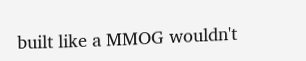built like a MMOG wouldn't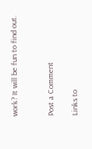work? It will be fun to find out.


Post a Comment

Links to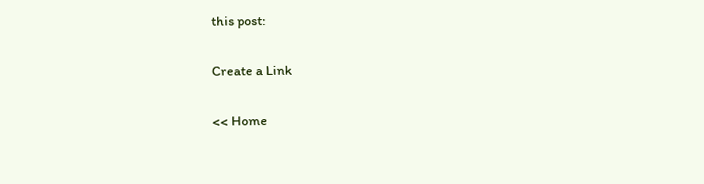this post:

Create a Link

<< Home